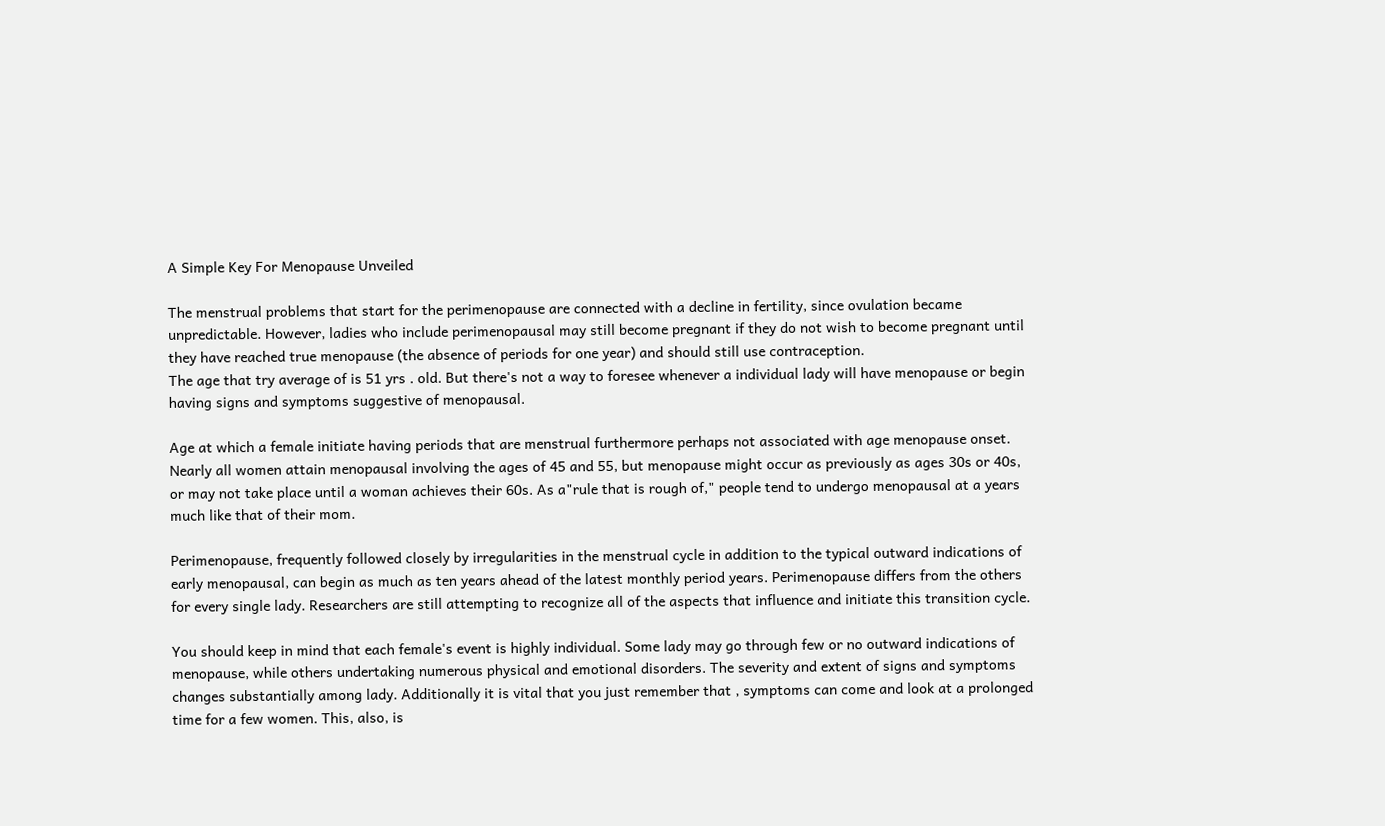A Simple Key For Menopause Unveiled

The menstrual problems that start for the perimenopause are connected with a decline in fertility, since ovulation became unpredictable. However, ladies who include perimenopausal may still become pregnant if they do not wish to become pregnant until they have reached true menopause (the absence of periods for one year) and should still use contraception.
The age that try average of is 51 yrs . old. But there's not a way to foresee whenever a individual lady will have menopause or begin having signs and symptoms suggestive of menopausal.

Age at which a female initiate having periods that are menstrual furthermore perhaps not associated with age menopause onset. Nearly all women attain menopausal involving the ages of 45 and 55, but menopause might occur as previously as ages 30s or 40s, or may not take place until a woman achieves their 60s. As a"rule that is rough of," people tend to undergo menopausal at a years much like that of their mom.

Perimenopause, frequently followed closely by irregularities in the menstrual cycle in addition to the typical outward indications of early menopausal, can begin as much as ten years ahead of the latest monthly period years. Perimenopause differs from the others for every single lady. Researchers are still attempting to recognize all of the aspects that influence and initiate this transition cycle.

You should keep in mind that each female's event is highly individual. Some lady may go through few or no outward indications of menopause, while others undertaking numerous physical and emotional disorders. The severity and extent of signs and symptoms changes substantially among lady. Additionally it is vital that you just remember that , symptoms can come and look at a prolonged time for a few women. This, also, is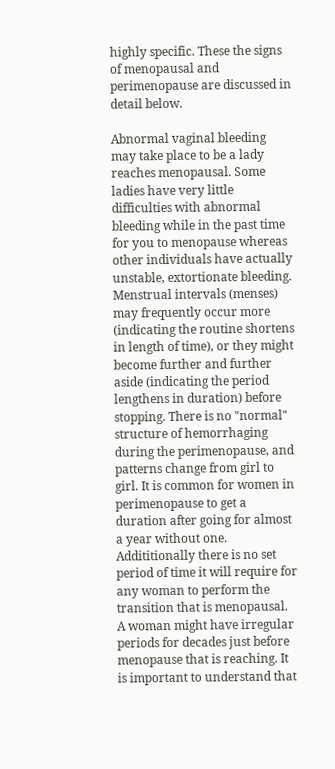highly specific. These the signs of menopausal and perimenopause are discussed in detail below.

Abnormal vaginal bleeding may take place to be a lady reaches menopausal. Some ladies have very little difficulties with abnormal bleeding while in the past time for you to menopause whereas other individuals have actually unstable, extortionate bleeding. Menstrual intervals (menses) may frequently occur more (indicating the routine shortens in length of time), or they might become further and further aside (indicating the period lengthens in duration) before stopping. There is no "normal" structure of hemorrhaging during the perimenopause, and patterns change from girl to girl. It is common for women in perimenopause to get a duration after going for almost a year without one. Addititionally there is no set period of time it will require for any woman to perform the transition that is menopausal. A woman might have irregular periods for decades just before menopause that is reaching. It is important to understand that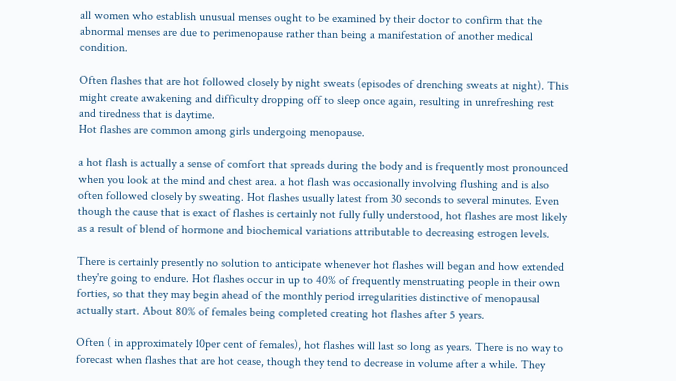all women who establish unusual menses ought to be examined by their doctor to confirm that the abnormal menses are due to perimenopause rather than being a manifestation of another medical condition.

Often flashes that are hot followed closely by night sweats (episodes of drenching sweats at night). This might create awakening and difficulty dropping off to sleep once again, resulting in unrefreshing rest and tiredness that is daytime.
Hot flashes are common among girls undergoing menopause.

a hot flash is actually a sense of comfort that spreads during the body and is frequently most pronounced when you look at the mind and chest area. a hot flash was occasionally involving flushing and is also often followed closely by sweating. Hot flashes usually latest from 30 seconds to several minutes. Even though the cause that is exact of flashes is certainly not fully fully understood, hot flashes are most likely as a result of blend of hormone and biochemical variations attributable to decreasing estrogen levels.

There is certainly presently no solution to anticipate whenever hot flashes will began and how extended they're going to endure. Hot flashes occur in up to 40% of frequently menstruating people in their own forties, so that they may begin ahead of the monthly period irregularities distinctive of menopausal actually start. About 80% of females being completed creating hot flashes after 5 years.

Often ( in approximately 10per cent of females), hot flashes will last so long as years. There is no way to forecast when flashes that are hot cease, though they tend to decrease in volume after a while. They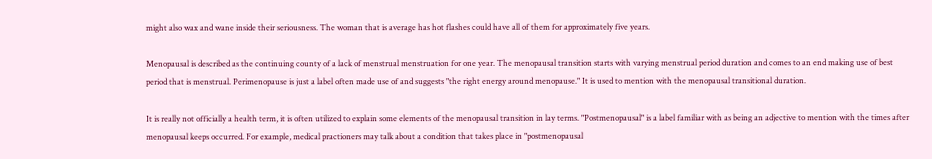might also wax and wane inside their seriousness. The woman that is average has hot flashes could have all of them for approximately five years.

Menopausal is described as the continuing county of a lack of menstrual menstruation for one year. The menopausal transition starts with varying menstrual period duration and comes to an end making use of best period that is menstrual. Perimenopause is just a label often made use of and suggests "the right energy around menopause." It is used to mention with the menopausal transitional duration.

It is really not officially a health term, it is often utilized to explain some elements of the menopausal transition in lay terms. "Postmenopausal" is a label familiar with as being an adjective to mention with the times after menopausal keeps occurred. For example, medical practioners may talk about a condition that takes place in "postmenopausal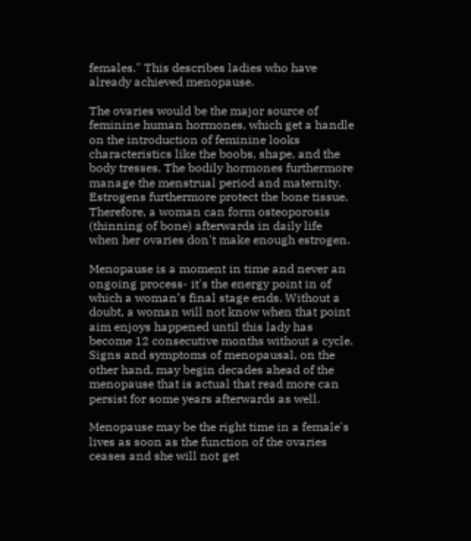females." This describes ladies who have already achieved menopause.

The ovaries would be the major source of feminine human hormones, which get a handle on the introduction of feminine looks characteristics like the boobs, shape, and the body tresses. The bodily hormones furthermore manage the menstrual period and maternity. Estrogens furthermore protect the bone tissue. Therefore, a woman can form osteoporosis (thinning of bone) afterwards in daily life when her ovaries don't make enough estrogen.

Menopause is a moment in time and never an ongoing process- it's the energy point in of which a woman’s final stage ends. Without a doubt, a woman will not know when that point aim enjoys happened until this lady has become 12 consecutive months without a cycle. Signs and symptoms of menopausal, on the other hand, may begin decades ahead of the menopause that is actual that read more can persist for some years afterwards as well.

Menopause may be the right time in a female's lives as soon as the function of the ovaries ceases and she will not get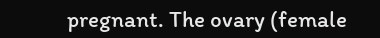pregnant. The ovary (female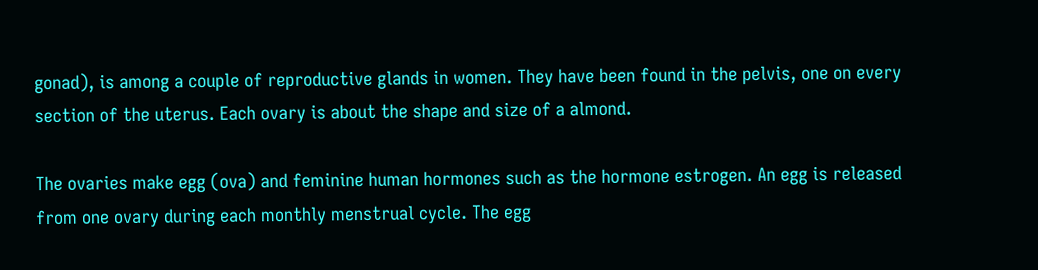gonad), is among a couple of reproductive glands in women. They have been found in the pelvis, one on every section of the uterus. Each ovary is about the shape and size of a almond.

The ovaries make egg (ova) and feminine human hormones such as the hormone estrogen. An egg is released from one ovary during each monthly menstrual cycle. The egg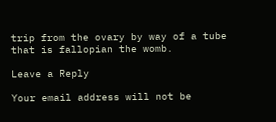trip from the ovary by way of a tube that is fallopian the womb.

Leave a Reply

Your email address will not be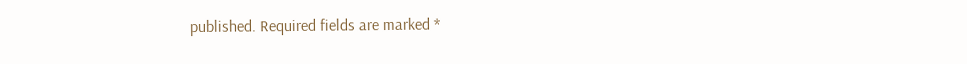published. Required fields are marked *